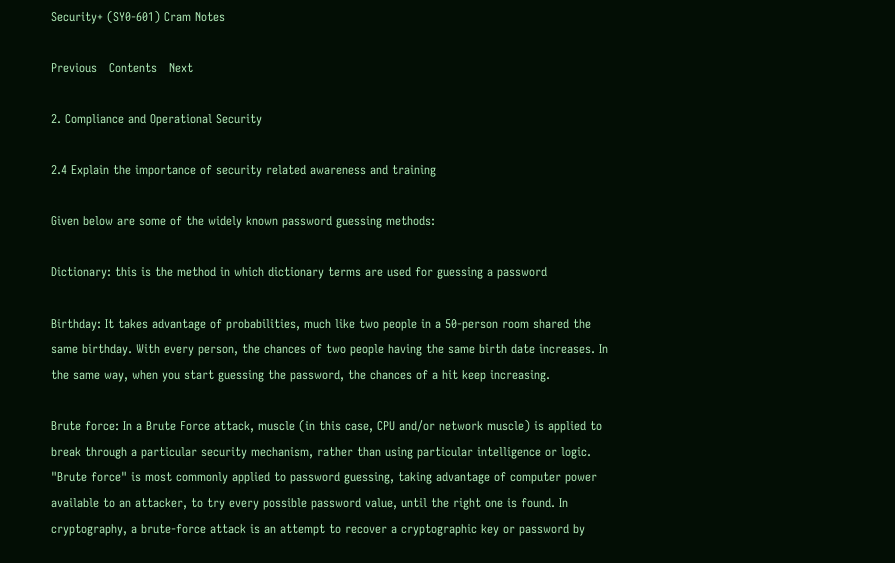Security+ (SY0-601) Cram Notes

Previous   Contents   Next

2. Compliance and Operational Security

2.4 Explain the importance of security related awareness and training

Given below are some of the widely known password guessing methods:

Dictionary: this is the method in which dictionary terms are used for guessing a password

Birthday: It takes advantage of probabilities, much like two people in a 50-person room shared the same birthday. With every person, the chances of two people having the same birth date increases. In the same way, when you start guessing the password, the chances of a hit keep increasing.

Brute force: In a Brute Force attack, muscle (in this case, CPU and/or network muscle) is applied to break through a particular security mechanism, rather than using particular intelligence or logic. "Brute force" is most commonly applied to password guessing, taking advantage of computer power available to an attacker, to try every possible password value, until the right one is found. In cryptography, a brute-force attack is an attempt to recover a cryptographic key or password by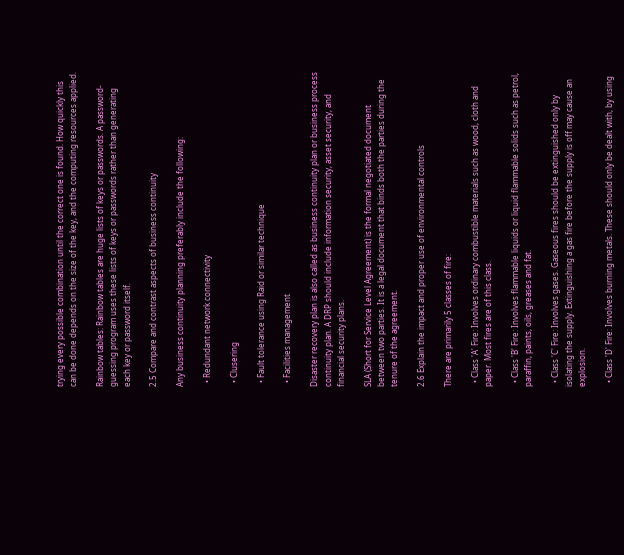trying every possible combination until the correct one is found. How quickly this can be done depends on the size of the key, and the computing resources applied.

Rainbow tables: Rainbow tables are huge lists of keys or passwords. A password-guessing program uses these lists of keys or passwords rather than generating each key or password itself.

2.5 Compare and contrast aspects of business continuity

Any business continuity planning preferably include the following:

  • Redundant network connectivity

  • Clusering

  • Fault tolerance using Raid or similar technique

  • Facilities management

Disaster recovery plan is also called as business continuity plan or business process continuity plan. A DRP should include information security, asset security, and financial security plans.

SLA (Short for Service Level Agreement) is the formal negotiated document between two parties. It is a legal document that binds both the parties during the tenure of the agreement.

2.6 Explain the impact and proper use of environmental controls

There are primarily 5 classes of fire:

  • Class 'A' Fire: Involves ordinary combustible materials such as wood, cloth and paper. Most fires are of this class.

  • Class 'B' Fire: Involves flammable liquids or liquid flammable solids such as petrol, paraffin, paints, oils, greases and fat.

  • Class 'C' Fire: Involves gases. Gaseous fires should be extinguished only by isolating the supply. Extinguishing a gas fire before the supply is off may cause an explosion.

  • Class 'D' Fire: Involves burning metals. These should only be dealt with, by using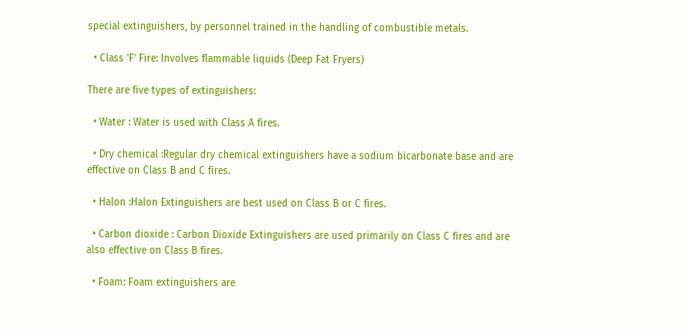special extinguishers, by personnel trained in the handling of combustible metals.

  • Class 'F' Fire: Involves flammable liquids (Deep Fat Fryers)

There are five types of extinguishers:

  • Water : Water is used with Class A fires.

  • Dry chemical :Regular dry chemical extinguishers have a sodium bicarbonate base and are effective on Class B and C fires.

  • Halon :Halon Extinguishers are best used on Class B or C fires.

  • Carbon dioxide : Carbon Dioxide Extinguishers are used primarily on Class C fires and are also effective on Class B fires.

  • Foam: Foam extinguishers are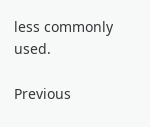less commonly used.

Previous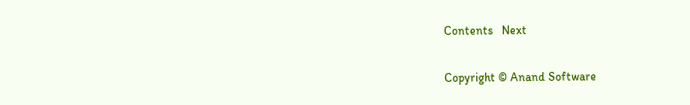Contents   Next

Copyright © Anand Software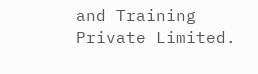and Training Private Limited.